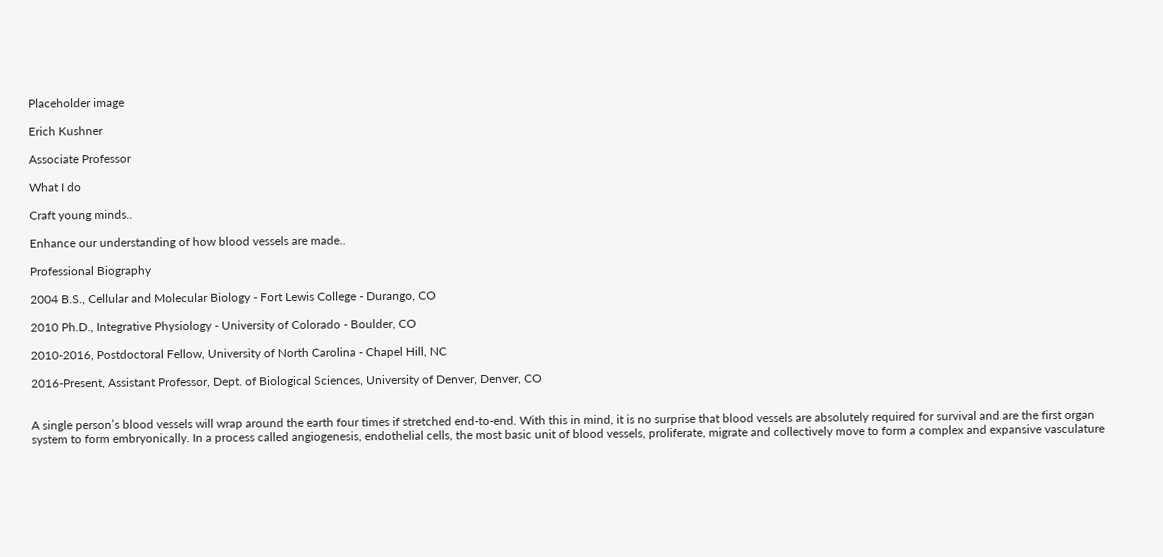Placeholder image

Erich Kushner

Associate Professor

What I do

Craft young minds..

Enhance our understanding of how blood vessels are made..

Professional Biography

2004 B.S., Cellular and Molecular Biology - Fort Lewis College - Durango, CO

2010 Ph.D., Integrative Physiology - University of Colorado - Boulder, CO

2010-2016, Postdoctoral Fellow, University of North Carolina - Chapel Hill, NC

2016-Present, Assistant Professor, Dept. of Biological Sciences, University of Denver, Denver, CO


A single person’s blood vessels will wrap around the earth four times if stretched end-to-end. With this in mind, it is no surprise that blood vessels are absolutely required for survival and are the first organ system to form embryonically. In a process called angiogenesis, endothelial cells, the most basic unit of blood vessels, proliferate, migrate and collectively move to form a complex and expansive vasculature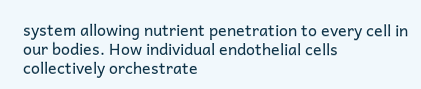system allowing nutrient penetration to every cell in our bodies. How individual endothelial cells collectively orchestrate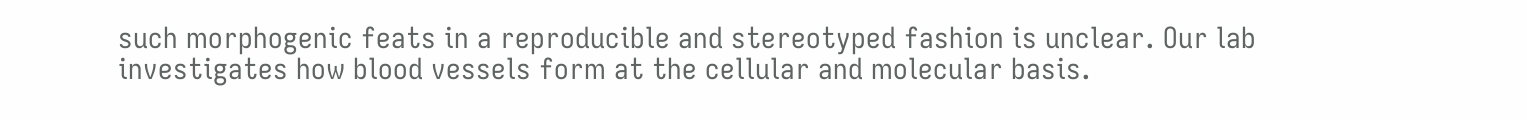such morphogenic feats in a reproducible and stereotyped fashion is unclear. Our lab investigates how blood vessels form at the cellular and molecular basis.